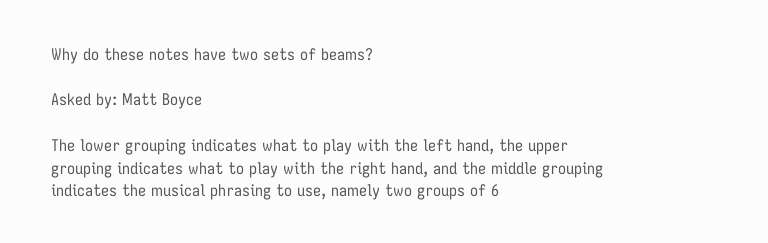Why do these notes have two sets of beams?

Asked by: Matt Boyce

The lower grouping indicates what to play with the left hand, the upper grouping indicates what to play with the right hand, and the middle grouping indicates the musical phrasing to use, namely two groups of 6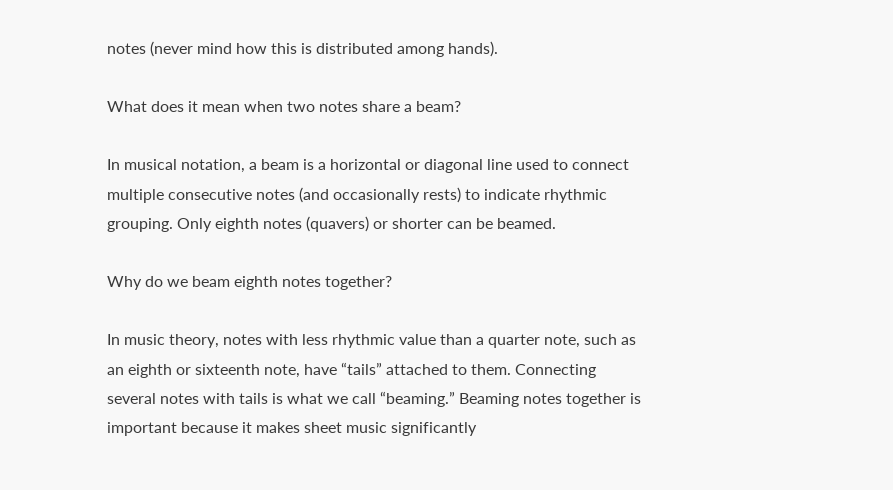notes (never mind how this is distributed among hands).

What does it mean when two notes share a beam?

In musical notation, a beam is a horizontal or diagonal line used to connect multiple consecutive notes (and occasionally rests) to indicate rhythmic grouping. Only eighth notes (quavers) or shorter can be beamed.

Why do we beam eighth notes together?

In music theory, notes with less rhythmic value than a quarter note, such as an eighth or sixteenth note, have “tails” attached to them. Connecting several notes with tails is what we call “beaming.” Beaming notes together is important because it makes sheet music significantly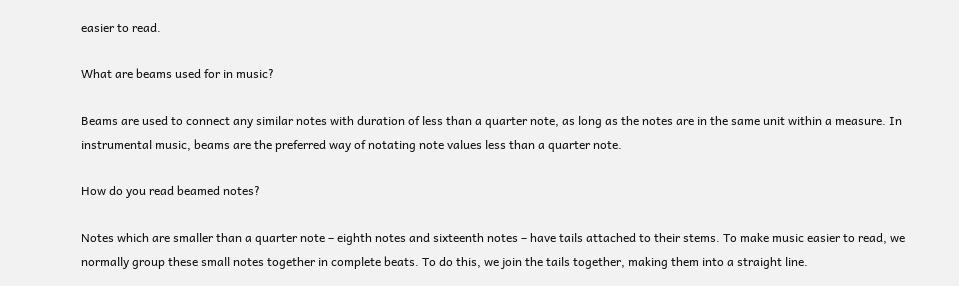easier to read.

What are beams used for in music?

Beams are used to connect any similar notes with duration of less than a quarter note, as long as the notes are in the same unit within a measure. In instrumental music, beams are the preferred way of notating note values less than a quarter note.

How do you read beamed notes?

Notes which are smaller than a quarter note – eighth notes and sixteenth notes – have tails attached to their stems. To make music easier to read, we normally group these small notes together in complete beats. To do this, we join the tails together, making them into a straight line.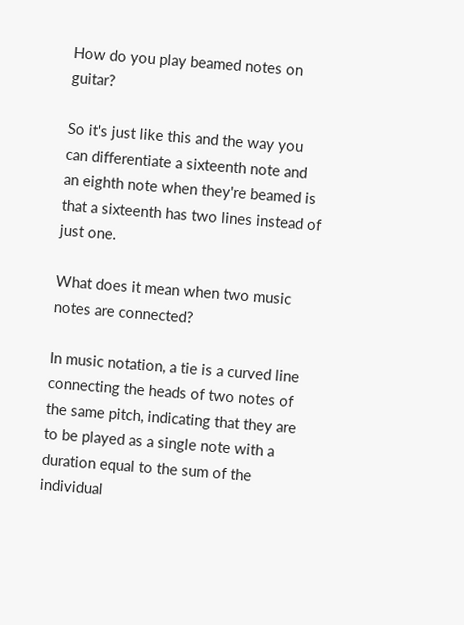How do you play beamed notes on guitar?

So it's just like this and the way you can differentiate a sixteenth note and an eighth note when they're beamed is that a sixteenth has two lines instead of just one.

What does it mean when two music notes are connected?

In music notation, a tie is a curved line connecting the heads of two notes of the same pitch, indicating that they are to be played as a single note with a duration equal to the sum of the individual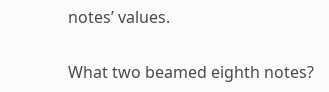notes’ values.

What two beamed eighth notes?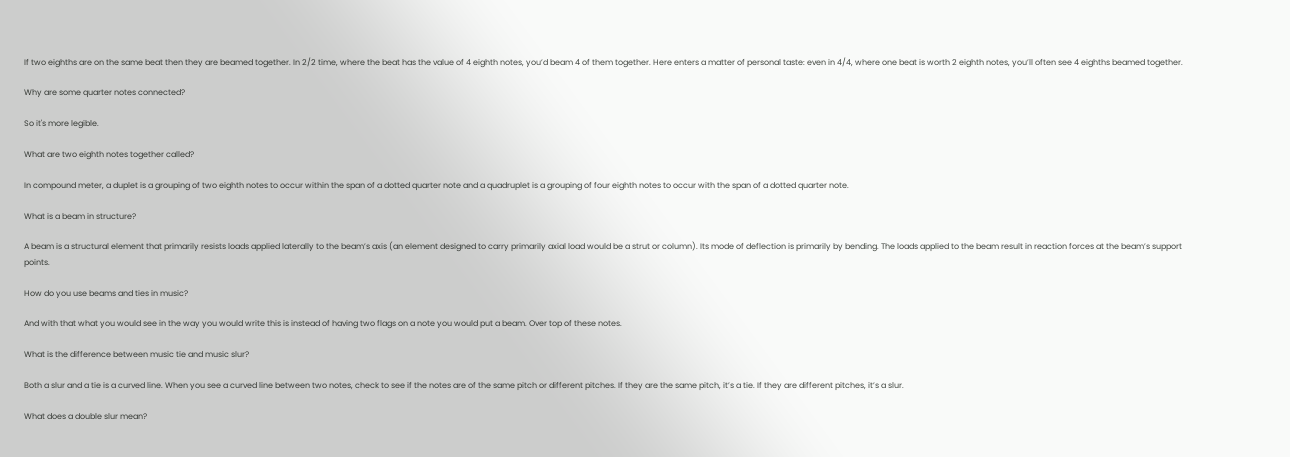If two eighths are on the same beat then they are beamed together. In 2/2 time, where the beat has the value of 4 eighth notes, you’d beam 4 of them together. Here enters a matter of personal taste: even in 4/4, where one beat is worth 2 eighth notes, you’ll often see 4 eighths beamed together.

Why are some quarter notes connected?

So it's more legible.

What are two eighth notes together called?

In compound meter, a duplet is a grouping of two eighth notes to occur within the span of a dotted quarter note and a quadruplet is a grouping of four eighth notes to occur with the span of a dotted quarter note.

What is a beam in structure?

A beam is a structural element that primarily resists loads applied laterally to the beam’s axis (an element designed to carry primarily axial load would be a strut or column). Its mode of deflection is primarily by bending. The loads applied to the beam result in reaction forces at the beam’s support points.

How do you use beams and ties in music?

And with that what you would see in the way you would write this is instead of having two flags on a note you would put a beam. Over top of these notes.

What is the difference between music tie and music slur?

Both a slur and a tie is a curved line. When you see a curved line between two notes, check to see if the notes are of the same pitch or different pitches. If they are the same pitch, it’s a tie. If they are different pitches, it’s a slur.

What does a double slur mean?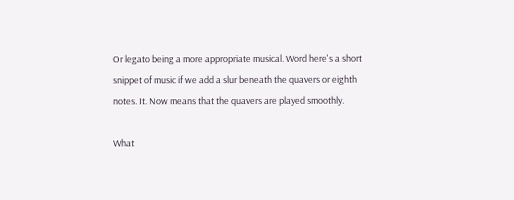Or legato being a more appropriate musical. Word here's a short snippet of music if we add a slur beneath the quavers or eighth notes. It. Now means that the quavers are played smoothly.

What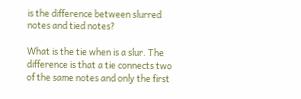is the difference between slurred notes and tied notes?

What is the tie when is a slur. The difference is that a tie connects two of the same notes and only the first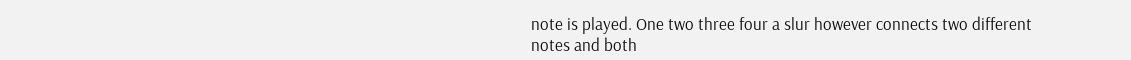note is played. One two three four a slur however connects two different notes and both